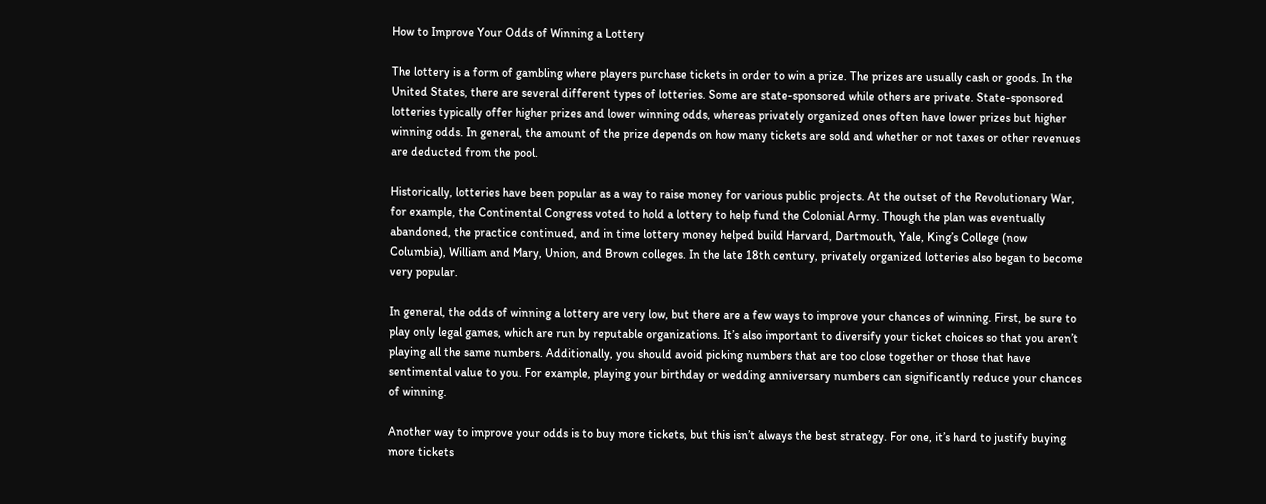How to Improve Your Odds of Winning a Lottery

The lottery is a form of gambling where players purchase tickets in order to win a prize. The prizes are usually cash or goods. In the United States, there are several different types of lotteries. Some are state-sponsored while others are private. State-sponsored lotteries typically offer higher prizes and lower winning odds, whereas privately organized ones often have lower prizes but higher winning odds. In general, the amount of the prize depends on how many tickets are sold and whether or not taxes or other revenues are deducted from the pool.

Historically, lotteries have been popular as a way to raise money for various public projects. At the outset of the Revolutionary War, for example, the Continental Congress voted to hold a lottery to help fund the Colonial Army. Though the plan was eventually abandoned, the practice continued, and in time lottery money helped build Harvard, Dartmouth, Yale, King’s College (now Columbia), William and Mary, Union, and Brown colleges. In the late 18th century, privately organized lotteries also began to become very popular.

In general, the odds of winning a lottery are very low, but there are a few ways to improve your chances of winning. First, be sure to play only legal games, which are run by reputable organizations. It’s also important to diversify your ticket choices so that you aren’t playing all the same numbers. Additionally, you should avoid picking numbers that are too close together or those that have sentimental value to you. For example, playing your birthday or wedding anniversary numbers can significantly reduce your chances of winning.

Another way to improve your odds is to buy more tickets, but this isn’t always the best strategy. For one, it’s hard to justify buying more tickets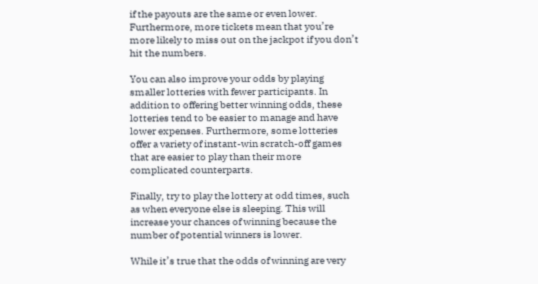if the payouts are the same or even lower. Furthermore, more tickets mean that you’re more likely to miss out on the jackpot if you don’t hit the numbers.

You can also improve your odds by playing smaller lotteries with fewer participants. In addition to offering better winning odds, these lotteries tend to be easier to manage and have lower expenses. Furthermore, some lotteries offer a variety of instant-win scratch-off games that are easier to play than their more complicated counterparts.

Finally, try to play the lottery at odd times, such as when everyone else is sleeping. This will increase your chances of winning because the number of potential winners is lower.

While it’s true that the odds of winning are very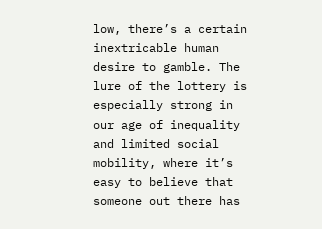low, there’s a certain inextricable human desire to gamble. The lure of the lottery is especially strong in our age of inequality and limited social mobility, where it’s easy to believe that someone out there has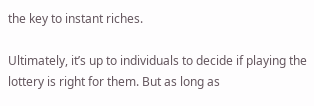the key to instant riches.

Ultimately, it’s up to individuals to decide if playing the lottery is right for them. But as long as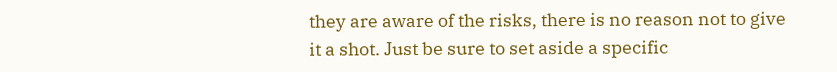they are aware of the risks, there is no reason not to give it a shot. Just be sure to set aside a specific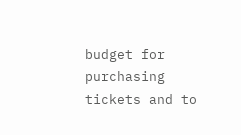budget for purchasing tickets and to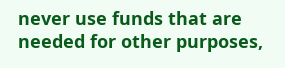never use funds that are needed for other purposes,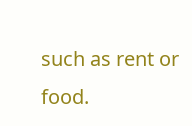such as rent or food.